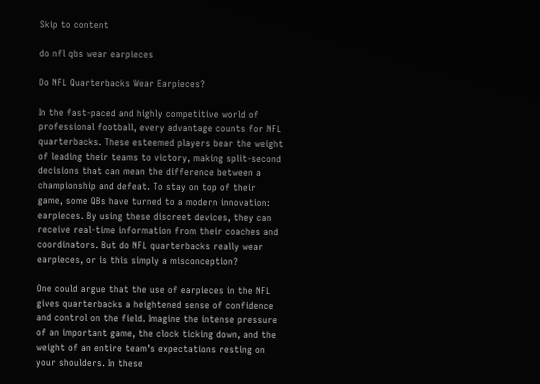Skip to content

do nfl qbs wear earpieces

Do NFL Quarterbacks Wear Earpieces?

In the fast-paced and highly competitive world of professional football, every advantage counts for NFL quarterbacks. These esteemed players bear the weight of leading their teams to victory, making split-second decisions that can mean the difference between a championship and defeat. To stay on top of their game, some QBs have turned to a modern innovation: earpieces. By using these discreet devices, they can receive real-time information from their coaches and coordinators. But do NFL quarterbacks really wear earpieces, or is this simply a misconception?

One could argue that the use of earpieces in the NFL gives quarterbacks a heightened sense of confidence and control on the field. Imagine the intense pressure of an important game, the clock ticking down, and the weight of an entire team’s expectations resting on your shoulders. In these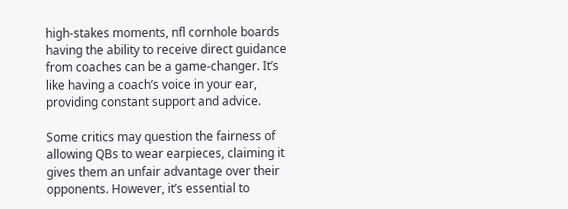high-stakes moments, nfl cornhole boards having the ability to receive direct guidance from coaches can be a game-changer. It’s like having a coach’s voice in your ear, providing constant support and advice.

Some critics may question the fairness of allowing QBs to wear earpieces, claiming it gives them an unfair advantage over their opponents. However, it’s essential to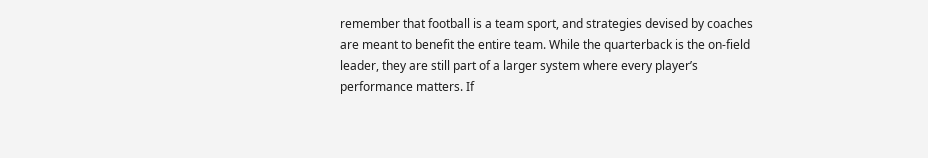remember that football is a team sport, and strategies devised by coaches are meant to benefit the entire team. While the quarterback is the on-field leader, they are still part of a larger system where every player’s performance matters. If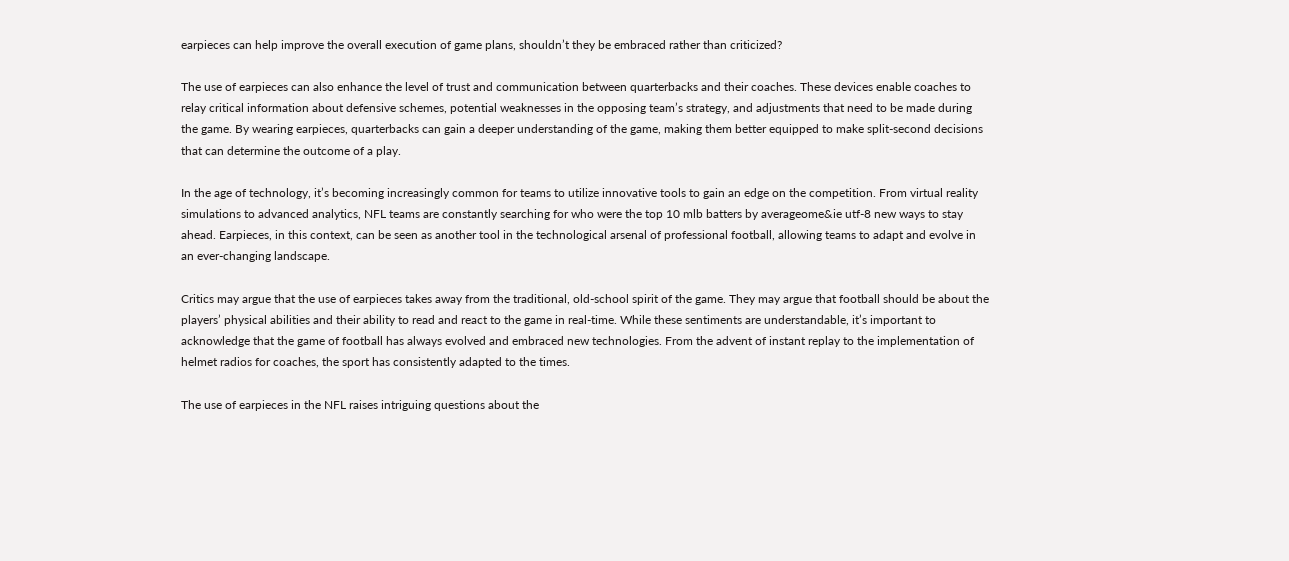earpieces can help improve the overall execution of game plans, shouldn’t they be embraced rather than criticized?

The use of earpieces can also enhance the level of trust and communication between quarterbacks and their coaches. These devices enable coaches to relay critical information about defensive schemes, potential weaknesses in the opposing team’s strategy, and adjustments that need to be made during the game. By wearing earpieces, quarterbacks can gain a deeper understanding of the game, making them better equipped to make split-second decisions that can determine the outcome of a play.

In the age of technology, it’s becoming increasingly common for teams to utilize innovative tools to gain an edge on the competition. From virtual reality simulations to advanced analytics, NFL teams are constantly searching for who were the top 10 mlb batters by averageome&ie utf-8 new ways to stay ahead. Earpieces, in this context, can be seen as another tool in the technological arsenal of professional football, allowing teams to adapt and evolve in an ever-changing landscape.

Critics may argue that the use of earpieces takes away from the traditional, old-school spirit of the game. They may argue that football should be about the players’ physical abilities and their ability to read and react to the game in real-time. While these sentiments are understandable, it’s important to acknowledge that the game of football has always evolved and embraced new technologies. From the advent of instant replay to the implementation of helmet radios for coaches, the sport has consistently adapted to the times.

The use of earpieces in the NFL raises intriguing questions about the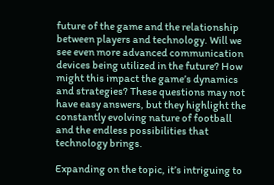future of the game and the relationship between players and technology. Will we see even more advanced communication devices being utilized in the future? How might this impact the game’s dynamics and strategies? These questions may not have easy answers, but they highlight the constantly evolving nature of football and the endless possibilities that technology brings.

Expanding on the topic, it’s intriguing to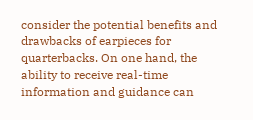consider the potential benefits and drawbacks of earpieces for quarterbacks. On one hand, the ability to receive real-time information and guidance can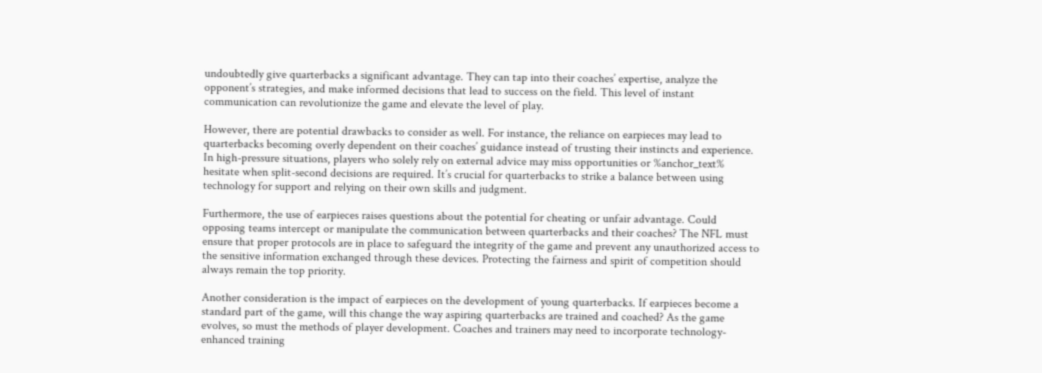undoubtedly give quarterbacks a significant advantage. They can tap into their coaches’ expertise, analyze the opponent’s strategies, and make informed decisions that lead to success on the field. This level of instant communication can revolutionize the game and elevate the level of play.

However, there are potential drawbacks to consider as well. For instance, the reliance on earpieces may lead to quarterbacks becoming overly dependent on their coaches’ guidance instead of trusting their instincts and experience. In high-pressure situations, players who solely rely on external advice may miss opportunities or %anchor_text% hesitate when split-second decisions are required. It’s crucial for quarterbacks to strike a balance between using technology for support and relying on their own skills and judgment.

Furthermore, the use of earpieces raises questions about the potential for cheating or unfair advantage. Could opposing teams intercept or manipulate the communication between quarterbacks and their coaches? The NFL must ensure that proper protocols are in place to safeguard the integrity of the game and prevent any unauthorized access to the sensitive information exchanged through these devices. Protecting the fairness and spirit of competition should always remain the top priority.

Another consideration is the impact of earpieces on the development of young quarterbacks. If earpieces become a standard part of the game, will this change the way aspiring quarterbacks are trained and coached? As the game evolves, so must the methods of player development. Coaches and trainers may need to incorporate technology-enhanced training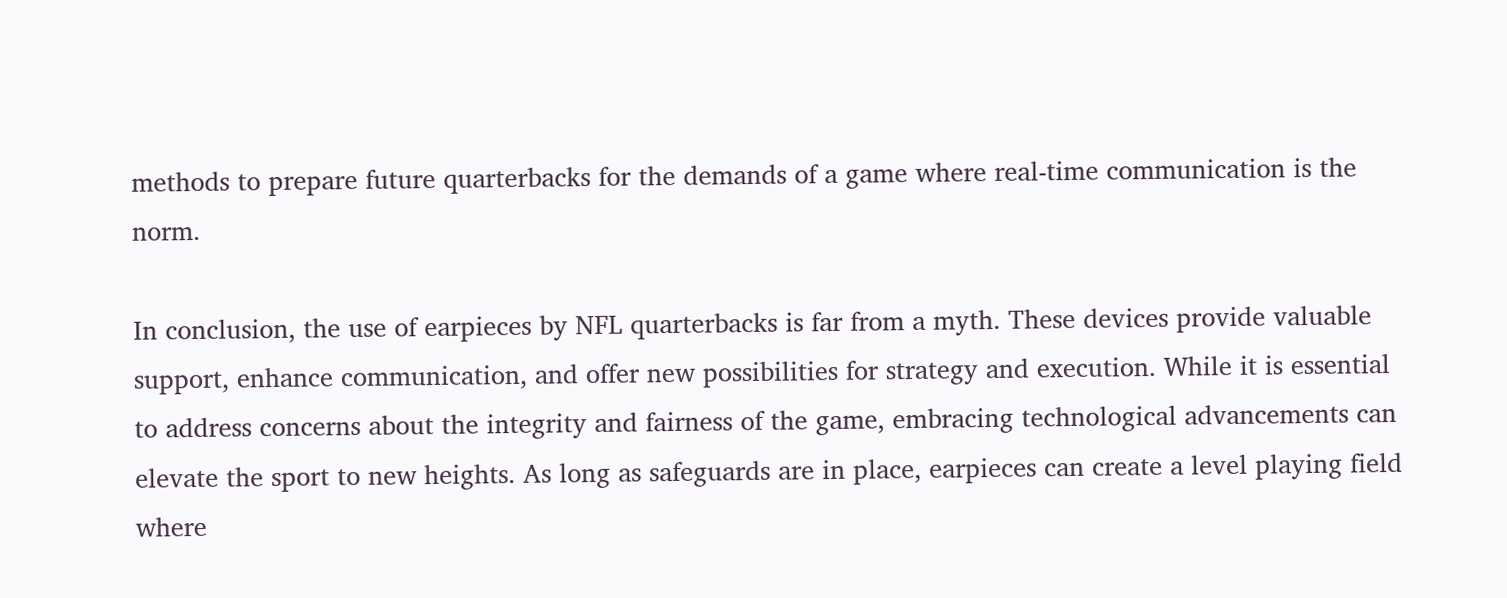methods to prepare future quarterbacks for the demands of a game where real-time communication is the norm.

In conclusion, the use of earpieces by NFL quarterbacks is far from a myth. These devices provide valuable support, enhance communication, and offer new possibilities for strategy and execution. While it is essential to address concerns about the integrity and fairness of the game, embracing technological advancements can elevate the sport to new heights. As long as safeguards are in place, earpieces can create a level playing field where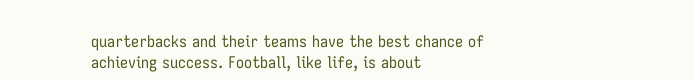quarterbacks and their teams have the best chance of achieving success. Football, like life, is about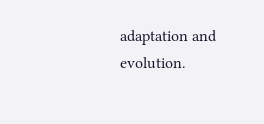adaptation and evolution.